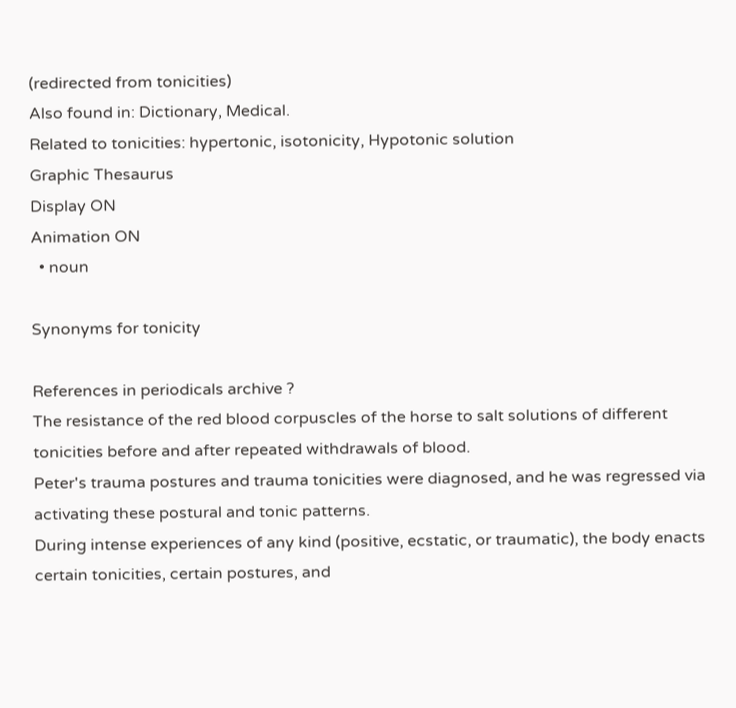(redirected from tonicities)
Also found in: Dictionary, Medical.
Related to tonicities: hypertonic, isotonicity, Hypotonic solution
Graphic Thesaurus
Display ON
Animation ON
  • noun

Synonyms for tonicity

References in periodicals archive ?
The resistance of the red blood corpuscles of the horse to salt solutions of different tonicities before and after repeated withdrawals of blood.
Peter's trauma postures and trauma tonicities were diagnosed, and he was regressed via activating these postural and tonic patterns.
During intense experiences of any kind (positive, ecstatic, or traumatic), the body enacts certain tonicities, certain postures, and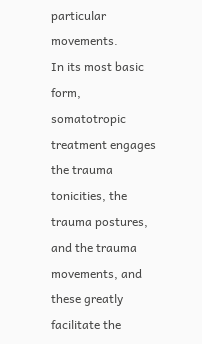particular movements.
In its most basic form, somatotropic treatment engages the trauma tonicities, the trauma postures, and the trauma movements, and these greatly facilitate the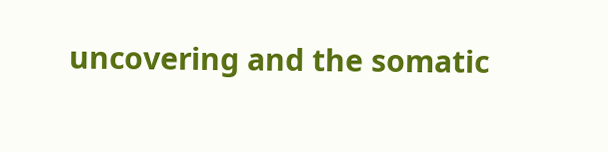uncovering and the somatic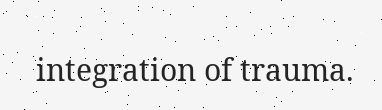integration of trauma.